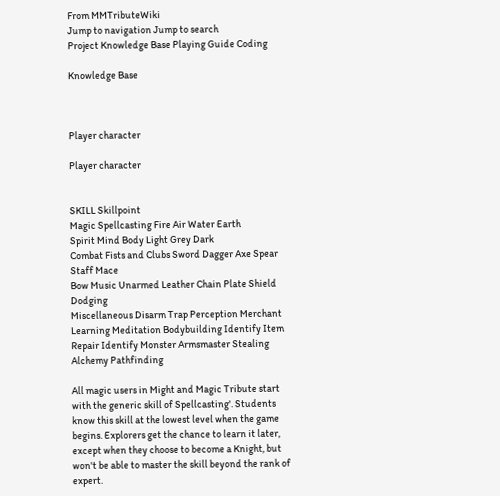From MMTributeWiki
Jump to navigation Jump to search
Project Knowledge Base Playing Guide Coding

Knowledge Base



Player character

Player character


SKILL Skillpoint
Magic Spellcasting Fire Air Water Earth
Spirit Mind Body Light Grey Dark
Combat Fists and Clubs Sword Dagger Axe Spear Staff Mace
Bow Music Unarmed Leather Chain Plate Shield Dodging
Miscellaneous Disarm Trap Perception Merchant Learning Meditation Bodybuilding Identify Item
Repair Identify Monster Armsmaster Stealing Alchemy Pathfinding

All magic users in Might and Magic Tribute start with the generic skill of Spellcasting'. Students know this skill at the lowest level when the game begins. Explorers get the chance to learn it later, except when they choose to become a Knight, but won't be able to master the skill beyond the rank of expert.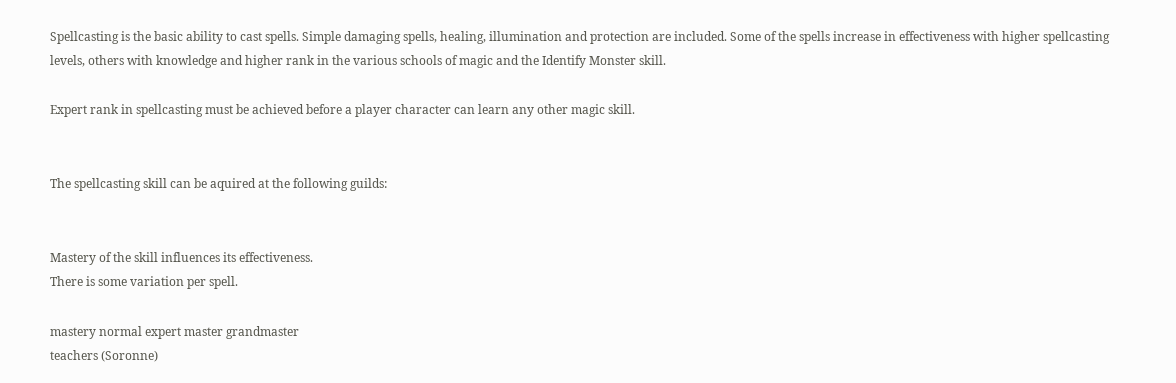Spellcasting is the basic ability to cast spells. Simple damaging spells, healing, illumination and protection are included. Some of the spells increase in effectiveness with higher spellcasting levels, others with knowledge and higher rank in the various schools of magic and the Identify Monster skill.

Expert rank in spellcasting must be achieved before a player character can learn any other magic skill.


The spellcasting skill can be aquired at the following guilds:


Mastery of the skill influences its effectiveness.
There is some variation per spell.

mastery normal expert master grandmaster
teachers (Soronne)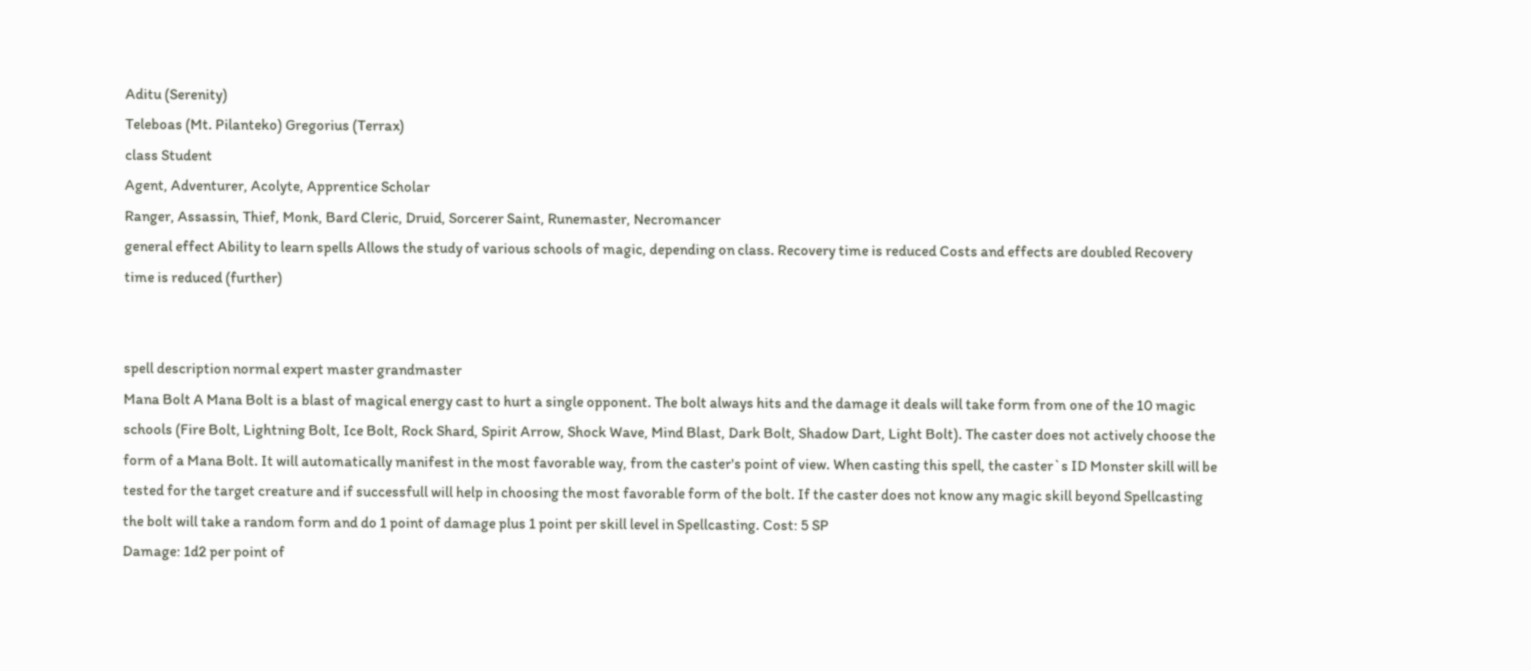Aditu (Serenity)
Teleboas (Mt. Pilanteko) Gregorius (Terrax)
class Student
Agent, Adventurer, Acolyte, Apprentice Scholar
Ranger, Assassin, Thief, Monk, Bard Cleric, Druid, Sorcerer Saint, Runemaster, Necromancer
general effect Ability to learn spells Allows the study of various schools of magic, depending on class. Recovery time is reduced Costs and effects are doubled Recovery time is reduced (further)


spell description normal expert master grandmaster
Mana Bolt A Mana Bolt is a blast of magical energy cast to hurt a single opponent. The bolt always hits and the damage it deals will take form from one of the 10 magic schools (Fire Bolt, Lightning Bolt, Ice Bolt, Rock Shard, Spirit Arrow, Shock Wave, Mind Blast, Dark Bolt, Shadow Dart, Light Bolt). The caster does not actively choose the form of a Mana Bolt. It will automatically manifest in the most favorable way, from the caster's point of view. When casting this spell, the caster`s ID Monster skill will be tested for the target creature and if successfull will help in choosing the most favorable form of the bolt. If the caster does not know any magic skill beyond Spellcasting the bolt will take a random form and do 1 point of damage plus 1 point per skill level in Spellcasting. Cost: 5 SP
Damage: 1d2 per point of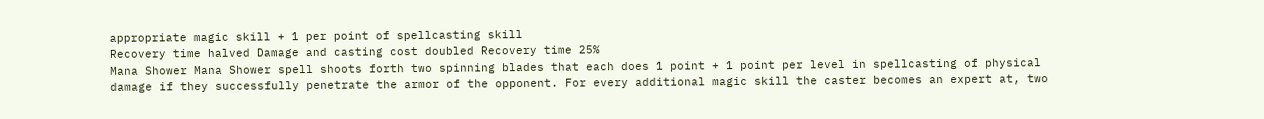appropriate magic skill + 1 per point of spellcasting skill
Recovery time halved Damage and casting cost doubled Recovery time 25%
Mana Shower Mana Shower spell shoots forth two spinning blades that each does 1 point + 1 point per level in spellcasting of physical damage if they successfully penetrate the armor of the opponent. For every additional magic skill the caster becomes an expert at, two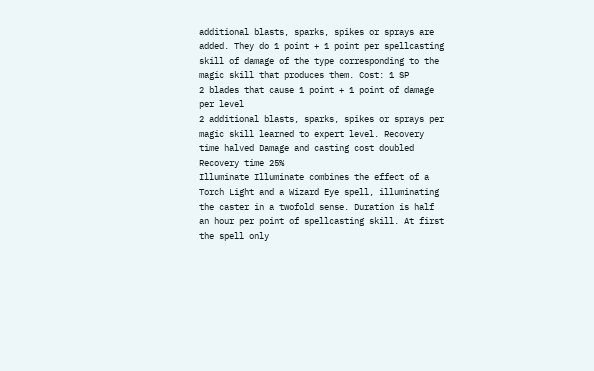additional blasts, sparks, spikes or sprays are added. They do 1 point + 1 point per spellcasting skill of damage of the type corresponding to the magic skill that produces them. Cost: 1 SP
2 blades that cause 1 point + 1 point of damage per level
2 additional blasts, sparks, spikes or sprays per magic skill learned to expert level. Recovery time halved Damage and casting cost doubled Recovery time 25%
Illuminate Illuminate combines the effect of a Torch Light and a Wizard Eye spell, illuminating the caster in a twofold sense. Duration is half an hour per point of spellcasting skill. At first the spell only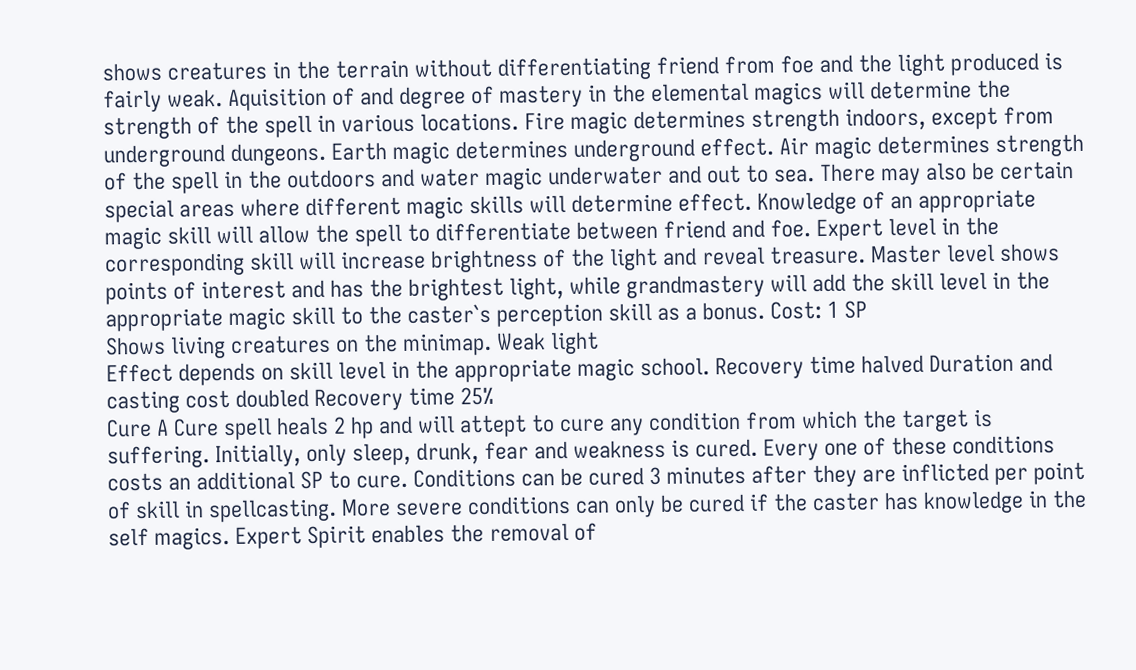shows creatures in the terrain without differentiating friend from foe and the light produced is fairly weak. Aquisition of and degree of mastery in the elemental magics will determine the strength of the spell in various locations. Fire magic determines strength indoors, except from underground dungeons. Earth magic determines underground effect. Air magic determines strength of the spell in the outdoors and water magic underwater and out to sea. There may also be certain special areas where different magic skills will determine effect. Knowledge of an appropriate magic skill will allow the spell to differentiate between friend and foe. Expert level in the corresponding skill will increase brightness of the light and reveal treasure. Master level shows points of interest and has the brightest light, while grandmastery will add the skill level in the appropriate magic skill to the caster`s perception skill as a bonus. Cost: 1 SP
Shows living creatures on the minimap. Weak light
Effect depends on skill level in the appropriate magic school. Recovery time halved Duration and casting cost doubled Recovery time 25%
Cure A Cure spell heals 2 hp and will attept to cure any condition from which the target is suffering. Initially, only sleep, drunk, fear and weakness is cured. Every one of these conditions costs an additional SP to cure. Conditions can be cured 3 minutes after they are inflicted per point of skill in spellcasting. More severe conditions can only be cured if the caster has knowledge in the self magics. Expert Spirit enables the removal of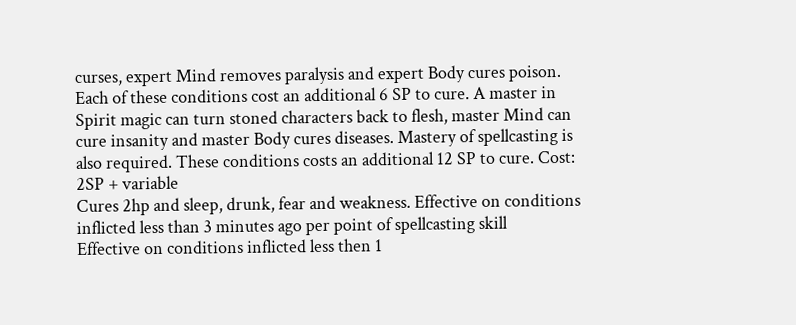curses, expert Mind removes paralysis and expert Body cures poison. Each of these conditions cost an additional 6 SP to cure. A master in Spirit magic can turn stoned characters back to flesh, master Mind can cure insanity and master Body cures diseases. Mastery of spellcasting is also required. These conditions costs an additional 12 SP to cure. Cost: 2SP + variable
Cures 2hp and sleep, drunk, fear and weakness. Effective on conditions inflicted less than 3 minutes ago per point of spellcasting skill
Effective on conditions inflicted less then 1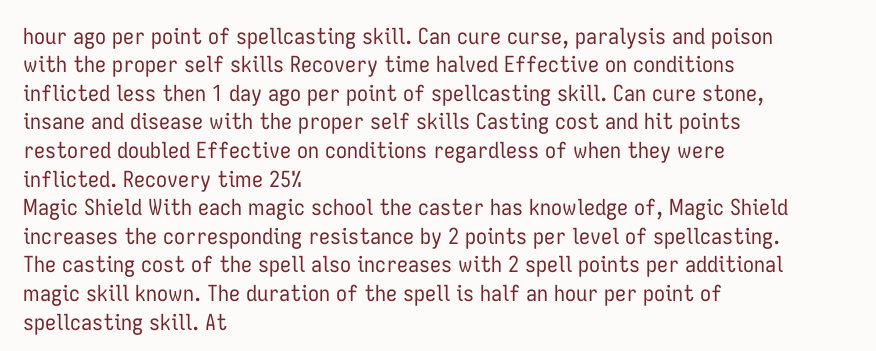hour ago per point of spellcasting skill. Can cure curse, paralysis and poison with the proper self skills Recovery time halved Effective on conditions inflicted less then 1 day ago per point of spellcasting skill. Can cure stone, insane and disease with the proper self skills Casting cost and hit points restored doubled Effective on conditions regardless of when they were inflicted. Recovery time 25%
Magic Shield With each magic school the caster has knowledge of, Magic Shield increases the corresponding resistance by 2 points per level of spellcasting. The casting cost of the spell also increases with 2 spell points per additional magic skill known. The duration of the spell is half an hour per point of spellcasting skill. At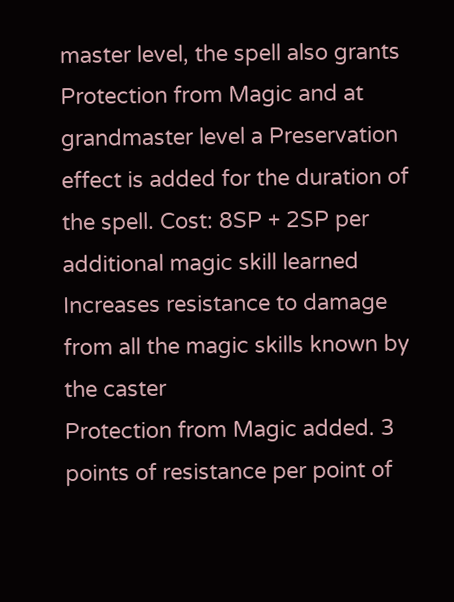master level, the spell also grants Protection from Magic and at grandmaster level a Preservation effect is added for the duration of the spell. Cost: 8SP + 2SP per additional magic skill learned
Increases resistance to damage from all the magic skills known by the caster
Protection from Magic added. 3 points of resistance per point of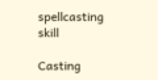spellcasting skill

Casting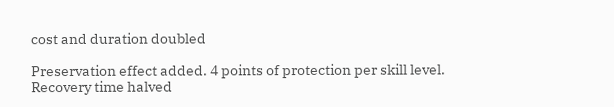cost and duration doubled

Preservation effect added. 4 points of protection per skill level. Recovery time halved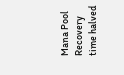Mana Pool Recovery time halved